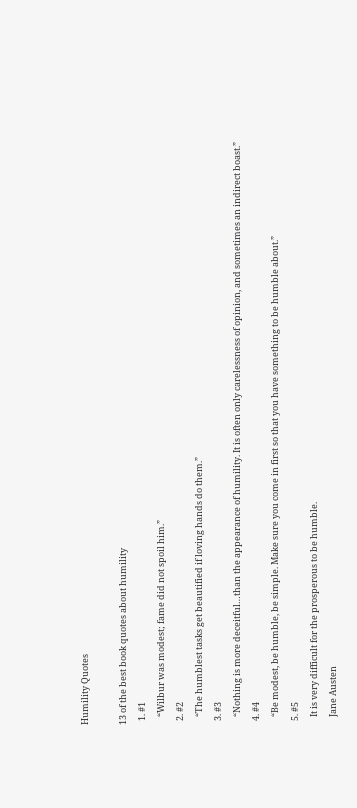Humility Quotes

13 of the best book quotes about humility
  1. #1
    “Wilbur was modest; fame did not spoil him.”
  2. #2
    “The humblest tasks get beautified if loving hands do them.”
  3. #3
    “Nothing is more deceitful…than the appearance of humility. It is often only carelessness of opinion, and sometimes an indirect boast.”
  4. #4
    “Be modest, be humble, be simple. Make sure you come in first so that you have something to be humble about.”
  5. #5
    It is very difficult for the prosperous to be humble.
    Jane Austen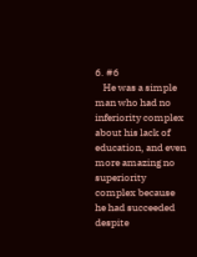6. #6
    He was a simple man who had no inferiority complex about his lack of education, and even more amazing no superiority complex because he had succeeded despite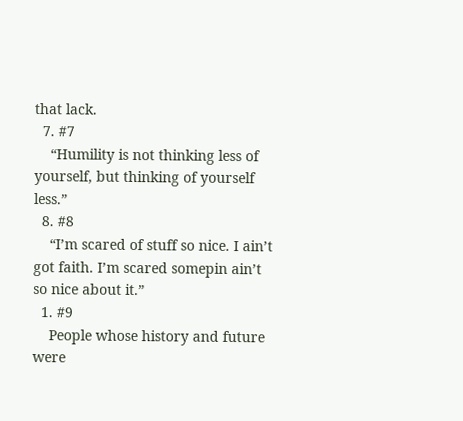that lack.
  7. #7
    “Humility is not thinking less of yourself, but thinking of yourself less.”
  8. #8
    “I’m scared of stuff so nice. I ain’t got faith. I’m scared somepin ain’t so nice about it.”
  1. #9
    People whose history and future were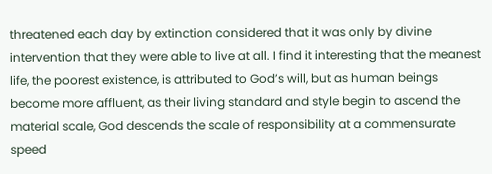threatened each day by extinction considered that it was only by divine intervention that they were able to live at all. I find it interesting that the meanest life, the poorest existence, is attributed to God’s will, but as human beings become more affluent, as their living standard and style begin to ascend the material scale, God descends the scale of responsibility at a commensurate speed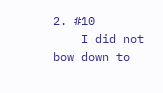2. #10
    I did not bow down to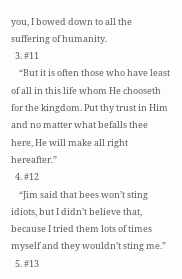you, I bowed down to all the suffering of humanity.
  3. #11
    “But it is often those who have least of all in this life whom He chooseth for the kingdom. Put thy trust in Him and no matter what befalls thee here, He will make all right hereafter.”
  4. #12
    “Jim said that bees won’t sting idiots, but I didn’t believe that, because I tried them lots of times myself and they wouldn’t sting me.”
  5. #13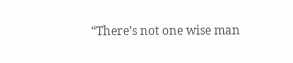“There’s not one wise man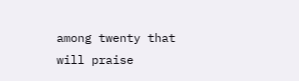among twenty that will praise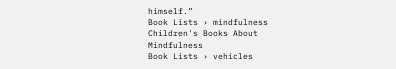himself.”
Book Lists › mindfulness
Children's Books About Mindfulness
Book Lists › vehicles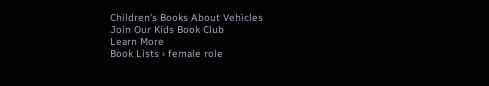Children's Books About Vehicles
Join Our Kids Book Club
Learn More
Book Lists › female role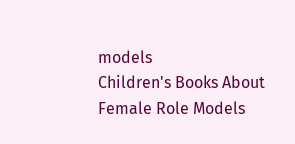models
Children's Books About Female Role Models